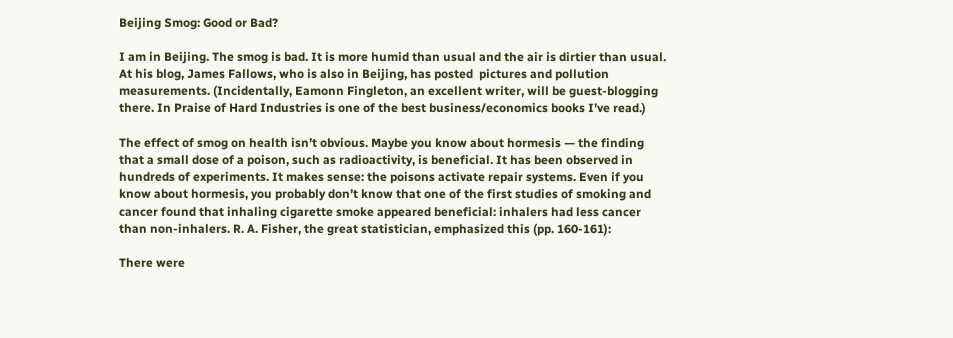Beijing Smog: Good or Bad?

I am in Beijing. The smog is bad. It is more humid than usual and the air is dirtier than usual. At his blog, James Fallows, who is also in Beijing, has posted  pictures and pollution measurements. (Incidentally, Eamonn Fingleton, an excellent writer, will be guest-blogging there. In Praise of Hard Industries is one of the best business/economics books I’ve read.)

The effect of smog on health isn’t obvious. Maybe you know about hormesis — the finding that a small dose of a poison, such as radioactivity, is beneficial. It has been observed in hundreds of experiments. It makes sense: the poisons activate repair systems. Even if you know about hormesis, you probably don’t know that one of the first studies of smoking and cancer found that inhaling cigarette smoke appeared beneficial: inhalers had less cancer than non-inhalers. R. A. Fisher, the great statistician, emphasized this (pp. 160-161):

There were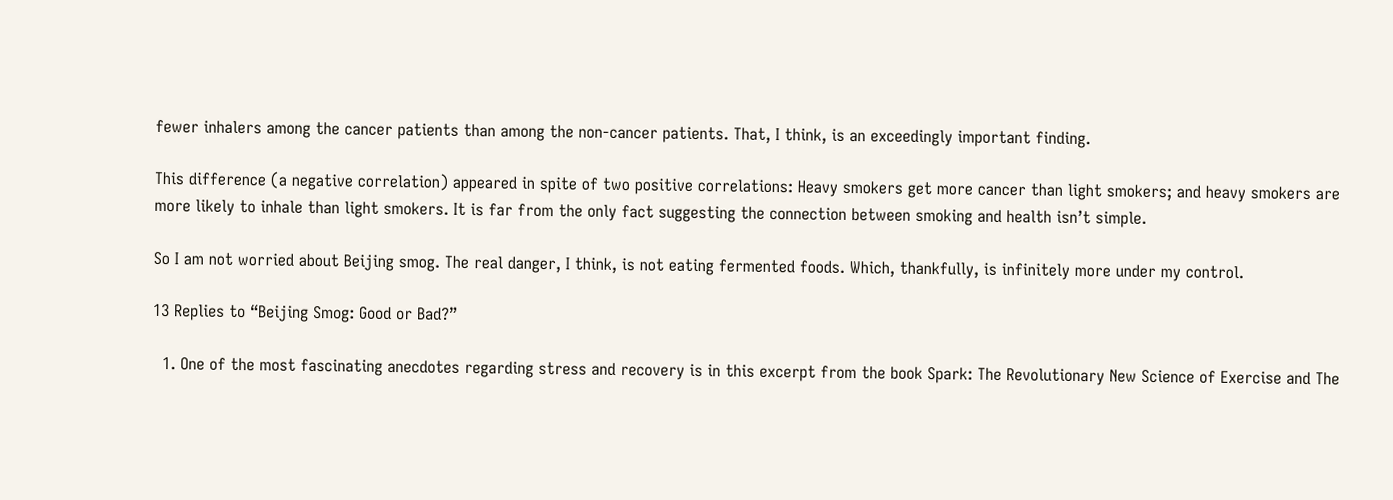fewer inhalers among the cancer patients than among the non-cancer patients. That, I think, is an exceedingly important finding.

This difference (a negative correlation) appeared in spite of two positive correlations: Heavy smokers get more cancer than light smokers; and heavy smokers are more likely to inhale than light smokers. It is far from the only fact suggesting the connection between smoking and health isn’t simple.

So I am not worried about Beijing smog. The real danger, I think, is not eating fermented foods. Which, thankfully, is infinitely more under my control.

13 Replies to “Beijing Smog: Good or Bad?”

  1. One of the most fascinating anecdotes regarding stress and recovery is in this excerpt from the book Spark: The Revolutionary New Science of Exercise and The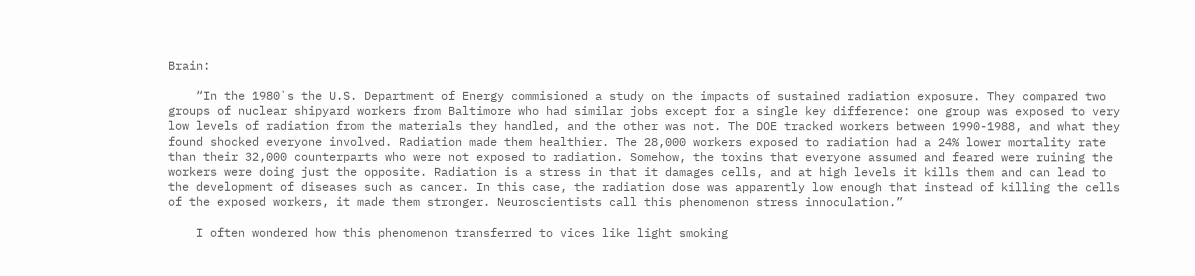Brain:

    “In the 1980`s the U.S. Department of Energy commisioned a study on the impacts of sustained radiation exposure. They compared two groups of nuclear shipyard workers from Baltimore who had similar jobs except for a single key difference: one group was exposed to very low levels of radiation from the materials they handled, and the other was not. The DOE tracked workers between 1990-1988, and what they found shocked everyone involved. Radiation made them healthier. The 28,000 workers exposed to radiation had a 24% lower mortality rate than their 32,000 counterparts who were not exposed to radiation. Somehow, the toxins that everyone assumed and feared were ruining the workers were doing just the opposite. Radiation is a stress in that it damages cells, and at high levels it kills them and can lead to the development of diseases such as cancer. In this case, the radiation dose was apparently low enough that instead of killing the cells of the exposed workers, it made them stronger. Neuroscientists call this phenomenon stress innoculation.”

    I often wondered how this phenomenon transferred to vices like light smoking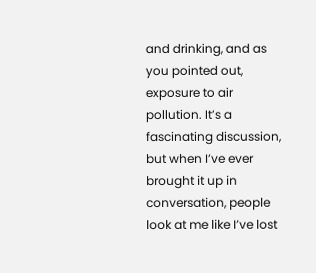and drinking, and as you pointed out, exposure to air pollution. It’s a fascinating discussion, but when I’ve ever brought it up in conversation, people look at me like I’ve lost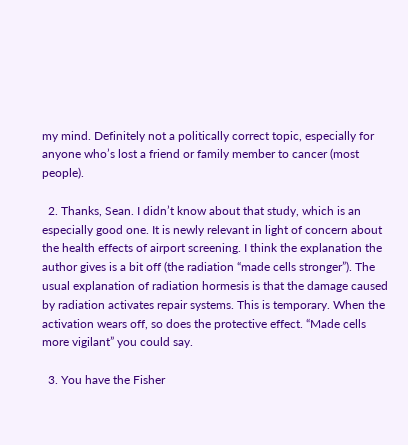my mind. Definitely not a politically correct topic, especially for anyone who’s lost a friend or family member to cancer (most people).

  2. Thanks, Sean. I didn’t know about that study, which is an especially good one. It is newly relevant in light of concern about the health effects of airport screening. I think the explanation the author gives is a bit off (the radiation “made cells stronger”). The usual explanation of radiation hormesis is that the damage caused by radiation activates repair systems. This is temporary. When the activation wears off, so does the protective effect. “Made cells more vigilant” you could say.

  3. You have the Fisher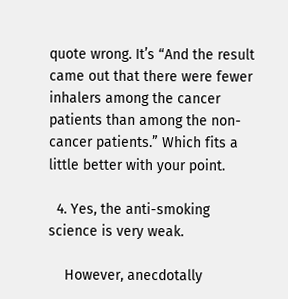quote wrong. It’s “And the result came out that there were fewer inhalers among the cancer patients than among the non-cancer patients.” Which fits a little better with your point.

  4. Yes, the anti-smoking science is very weak.

    However, anecdotally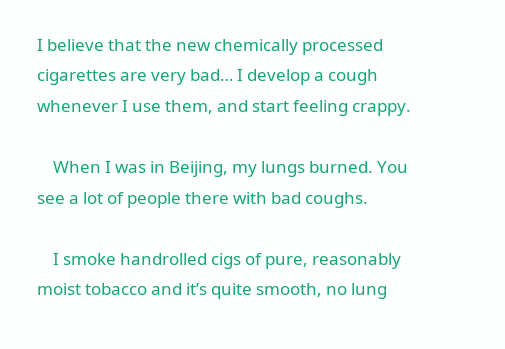I believe that the new chemically processed cigarettes are very bad… I develop a cough whenever I use them, and start feeling crappy.

    When I was in Beijing, my lungs burned. You see a lot of people there with bad coughs.

    I smoke handrolled cigs of pure, reasonably moist tobacco and it’s quite smooth, no lung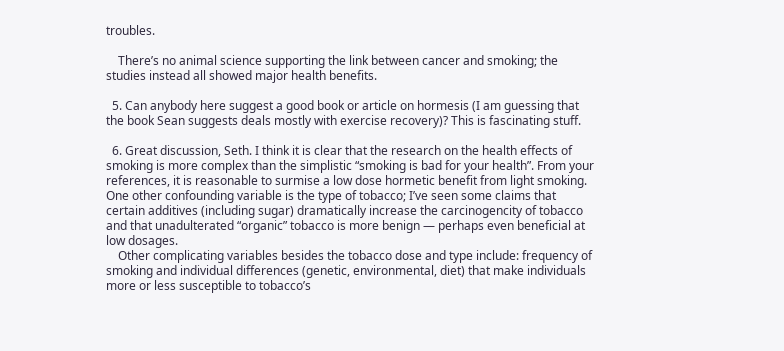troubles.

    There’s no animal science supporting the link between cancer and smoking; the studies instead all showed major health benefits.

  5. Can anybody here suggest a good book or article on hormesis (I am guessing that the book Sean suggests deals mostly with exercise recovery)? This is fascinating stuff.

  6. Great discussion, Seth. I think it is clear that the research on the health effects of smoking is more complex than the simplistic “smoking is bad for your health”. From your references, it is reasonable to surmise a low dose hormetic benefit from light smoking. One other confounding variable is the type of tobacco; I’ve seen some claims that certain additives (including sugar) dramatically increase the carcinogencity of tobacco and that unadulterated “organic” tobacco is more benign — perhaps even beneficial at low dosages.
    Other complicating variables besides the tobacco dose and type include: frequency of smoking and individual differences (genetic, environmental, diet) that make individuals more or less susceptible to tobacco’s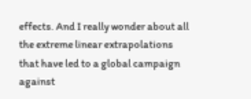effects. And I really wonder about all the extreme linear extrapolations that have led to a global campaign against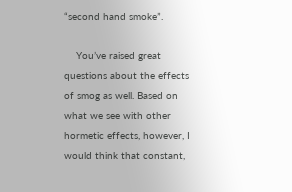“second hand smoke”.

    You’ve raised great questions about the effects of smog as well. Based on what we see with other hormetic effects, however, I would think that constant,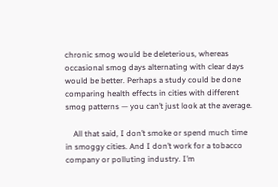chronic smog would be deleterious, whereas occasional smog days alternating with clear days would be better. Perhaps a study could be done comparing health effects in cities with different smog patterns — you can’t just look at the average.

    All that said, I don’t smoke or spend much time in smoggy cities. And I don’t work for a tobacco company or polluting industry. I’m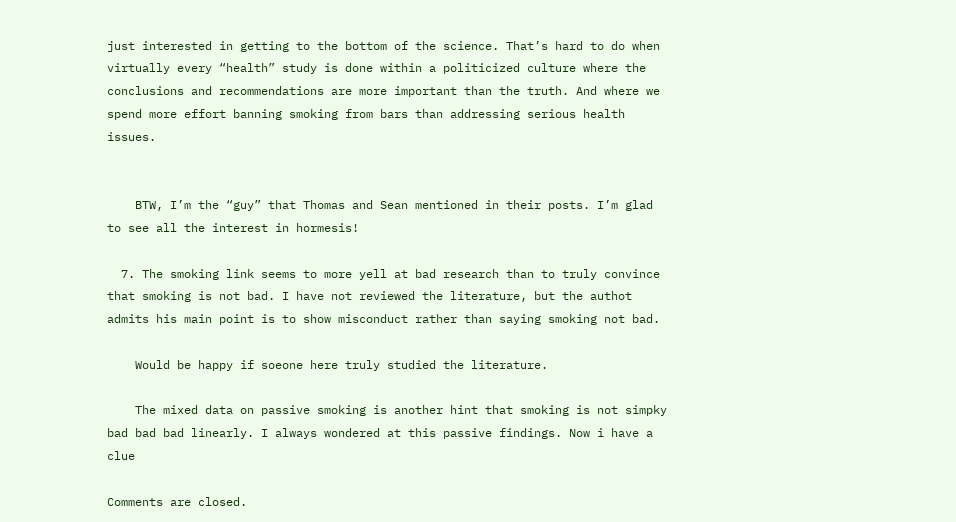just interested in getting to the bottom of the science. That’s hard to do when virtually every “health” study is done within a politicized culture where the conclusions and recommendations are more important than the truth. And where we spend more effort banning smoking from bars than addressing serious health issues.


    BTW, I’m the “guy” that Thomas and Sean mentioned in their posts. I’m glad to see all the interest in hormesis!

  7. The smoking link seems to more yell at bad research than to truly convince that smoking is not bad. I have not reviewed the literature, but the authot admits his main point is to show misconduct rather than saying smoking not bad.

    Would be happy if soeone here truly studied the literature.

    The mixed data on passive smoking is another hint that smoking is not simpky bad bad bad linearly. I always wondered at this passive findings. Now i have a clue

Comments are closed.